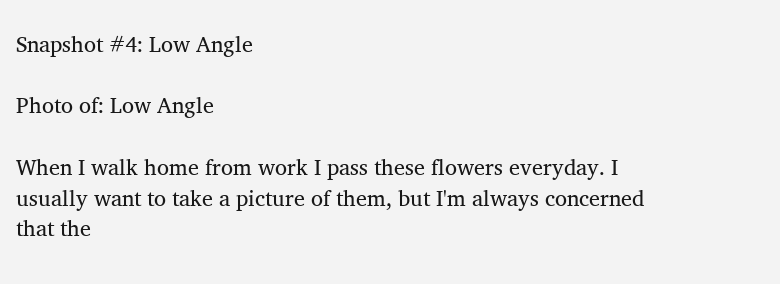Snapshot #4: Low Angle

Photo of: Low Angle

When I walk home from work I pass these flowers everyday. I usually want to take a picture of them, but I'm always concerned that the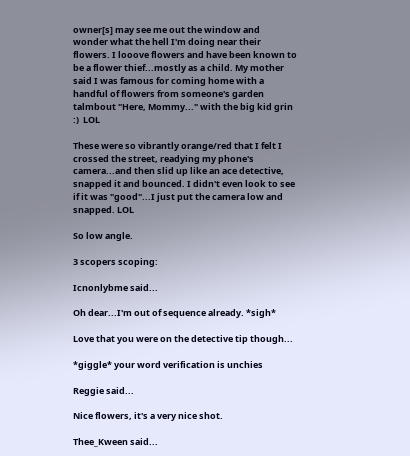owner[s] may see me out the window and  wonder what the hell I'm doing near their flowers. I looove flowers and have been known to be a flower thief...mostly as a child. My mother said I was famous for coming home with a handful of flowers from someone's garden talmbout "Here, Mommy..." with the big kid grin :)  LOL

These were so vibrantly orange/red that I felt I crossed the street, readying my phone's camera...and then slid up like an ace detective, snapped it and bounced. I didn't even look to see if it was "good"...I just put the camera low and snapped. LOL

So low angle.

3 scopers scoping:

Icnonlybme said...

Oh dear...I'm out of sequence already. *sigh*

Love that you were on the detective tip though...

*giggle* your word verification is unchies

Reggie said...

Nice flowers, it's a very nice shot.

Thee_Kween said...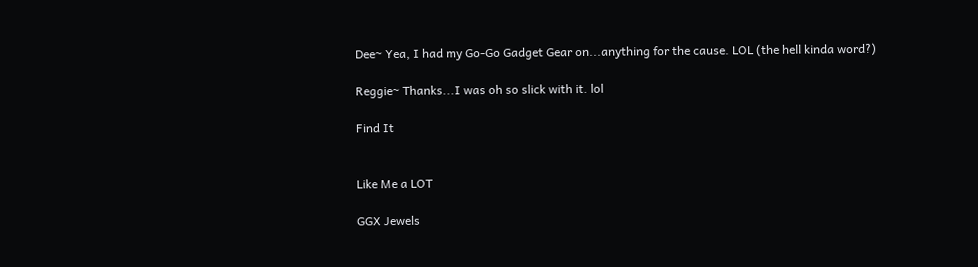Dee~ Yea, I had my Go-Go Gadget Gear on...anything for the cause. LOL (the hell kinda word?)

Reggie~ Thanks...I was oh so slick with it. lol

Find It


Like Me a LOT

GGX Jewels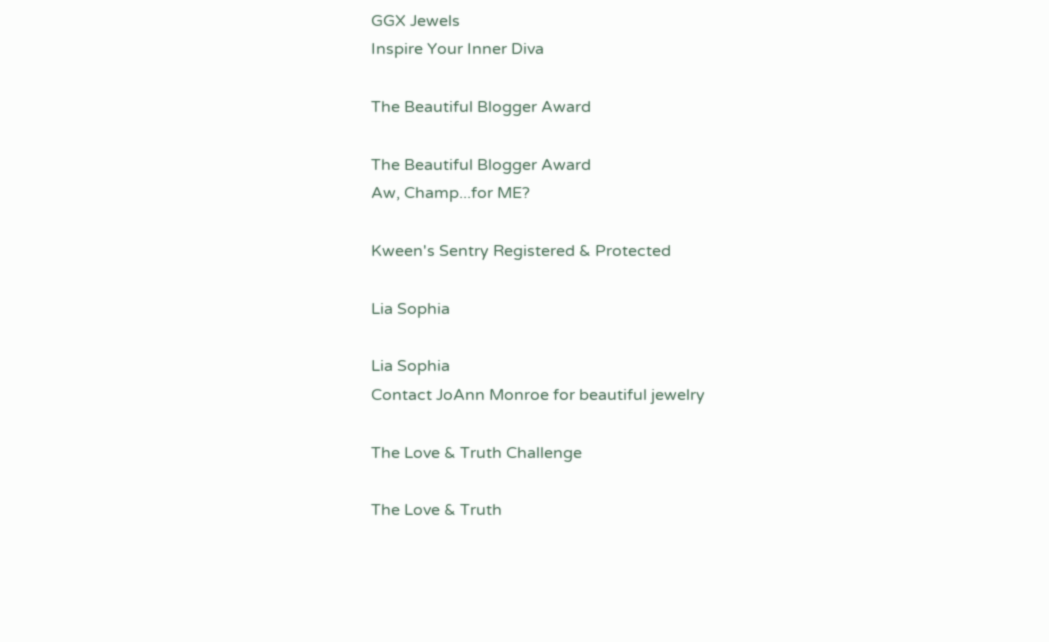GGX Jewels
Inspire Your Inner Diva

The Beautiful Blogger Award

The Beautiful Blogger Award
Aw, Champ...for ME?

Kween's Sentry Registered & Protected

Lia Sophia

Lia Sophia
Contact JoAnn Monroe for beautiful jewelry

The Love & Truth Challenge

The Love & Truth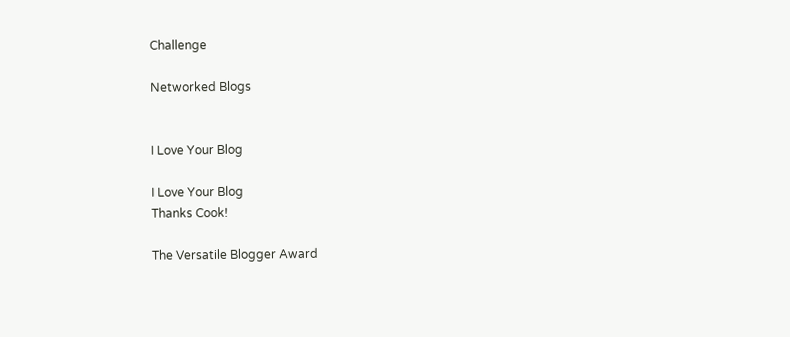Challenge

Networked Blogs


I Love Your Blog

I Love Your Blog
Thanks Cook!

The Versatile Blogger Award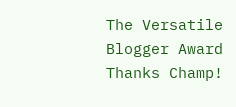The Versatile Blogger Award
Thanks Champ!